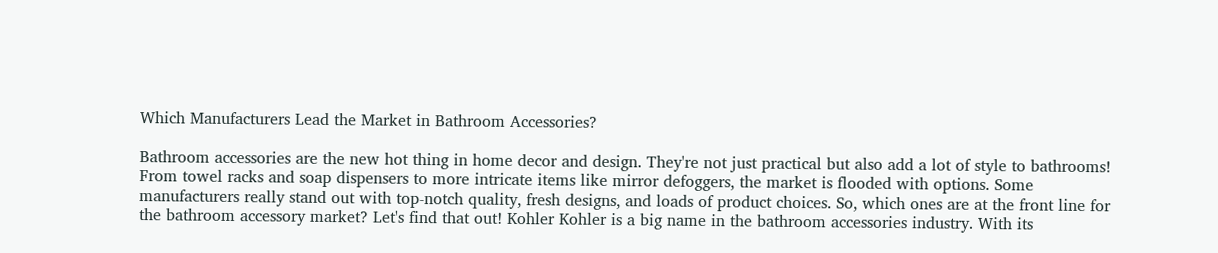Which Manufacturers Lead the Market in Bathroom Accessories?

Bathroom accessories are the new hot thing in home decor and design. They're not just practical but also add a lot of style to bathrooms! From towel racks and soap dispensers to more intricate items like mirror defoggers, the market is flooded with options. Some manufacturers really stand out with top-notch quality, fresh designs, and loads of product choices. So, which ones are at the front line for the bathroom accessory market? Let's find that out! Kohler Kohler is a big name in the bathroom accessories industry. With its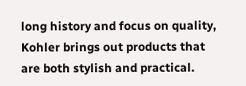long history and focus on quality, Kohler brings out products that are both stylish and practical.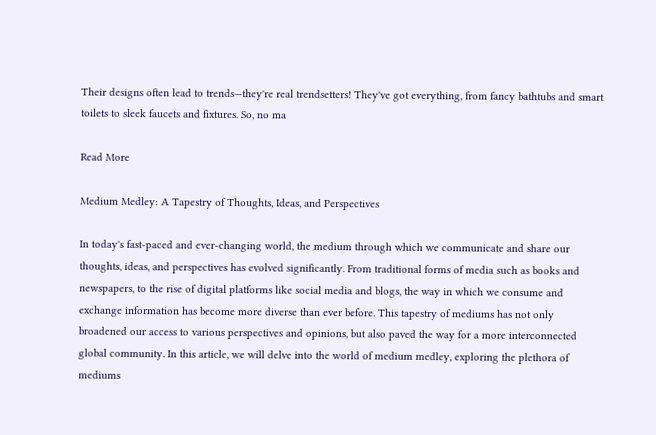Their designs often lead to trends—they're real trendsetters! They've got everything, from fancy bathtubs and smart toilets to sleek faucets and fixtures. So, no ma

Read More

Medium Medley: A Tapestry of Thoughts, Ideas, and Perspectives

In today's fast-paced and ever-changing world, the medium through which we communicate and share our thoughts, ideas, and perspectives has evolved significantly. From traditional forms of media such as books and newspapers, to the rise of digital platforms like social media and blogs, the way in which we consume and exchange information has become more diverse than ever before. This tapestry of mediums has not only broadened our access to various perspectives and opinions, but also paved the way for a more interconnected global community. In this article, we will delve into the world of medium medley, exploring the plethora of mediums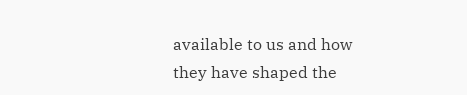available to us and how they have shaped the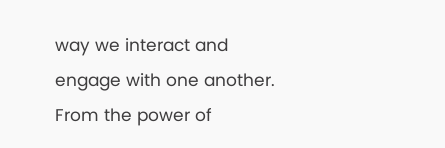way we interact and engage with one another. From the power of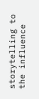storytelling to the influence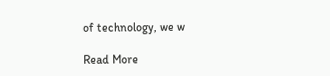of technology, we w

Read More